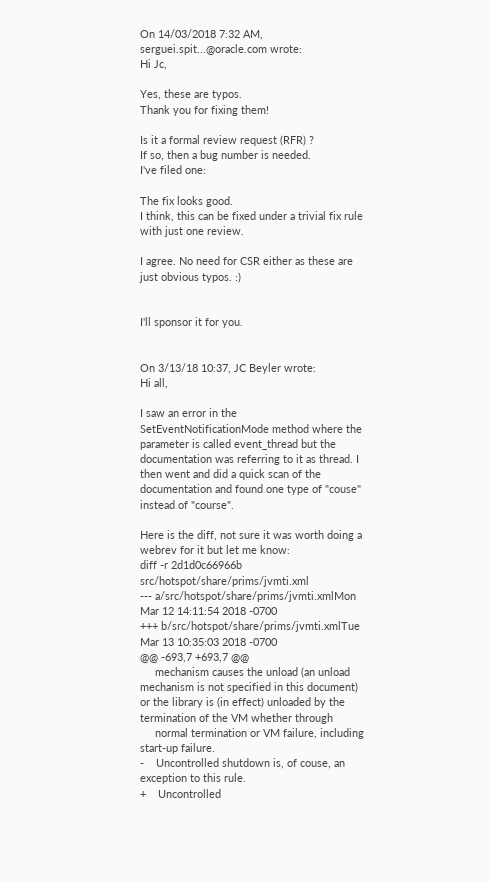On 14/03/2018 7:32 AM, serguei.spit...@oracle.com wrote:
Hi Jc,

Yes, these are typos.
Thank you for fixing them!

Is it a formal review request (RFR) ?
If so, then a bug number is needed.
I've filed one:

The fix looks good.
I think, this can be fixed under a trivial fix rule with just one review.

I agree. No need for CSR either as these are just obvious typos. :)


I'll sponsor it for you.


On 3/13/18 10:37, JC Beyler wrote:
Hi all,

I saw an error in the SetEventNotificationMode method where the parameter is called event_thread but the documentation was referring to it as thread. I then went and did a quick scan of the documentation and found one type of "couse" instead of "course".

Here is the diff, not sure it was worth doing a webrev for it but let me know:
diff -r 2d1d0c66966b src/hotspot/share/prims/jvmti.xml
--- a/src/hotspot/share/prims/jvmti.xmlMon Mar 12 14:11:54 2018 -0700
+++ b/src/hotspot/share/prims/jvmti.xmlTue Mar 13 10:35:03 2018 -0700
@@ -693,7 +693,7 @@
     mechanism causes the unload (an unload mechanism is not specified in this document)      or the library is (in effect) unloaded by the termination of the VM whether through
     normal termination or VM failure, including start-up failure.
-    Uncontrolled shutdown is, of couse, an exception to this rule.
+    Uncontrolled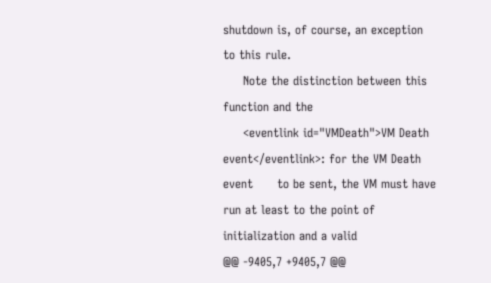shutdown is, of course, an exception to this rule.
     Note the distinction between this function and the
     <eventlink id="VMDeath">VM Death event</eventlink>: for the VM Death event      to be sent, the VM must have run at least to the point of initialization and a valid
@@ -9405,7 +9405,7 @@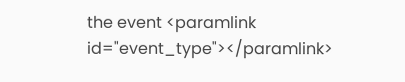the event <paramlink id="event_type"></paramlink>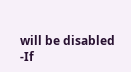will be disabled
-If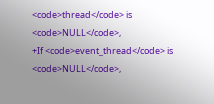<code>thread</code> is <code>NULL</code>,
+If <code>event_thread</code> is <code>NULL</code>,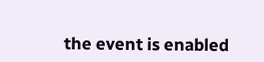the event is enabled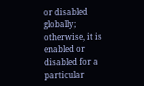or disabled globally; otherwise, it is
enabled or disabled for a particular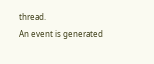thread.
An event is generated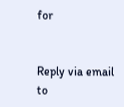for


Reply via email to